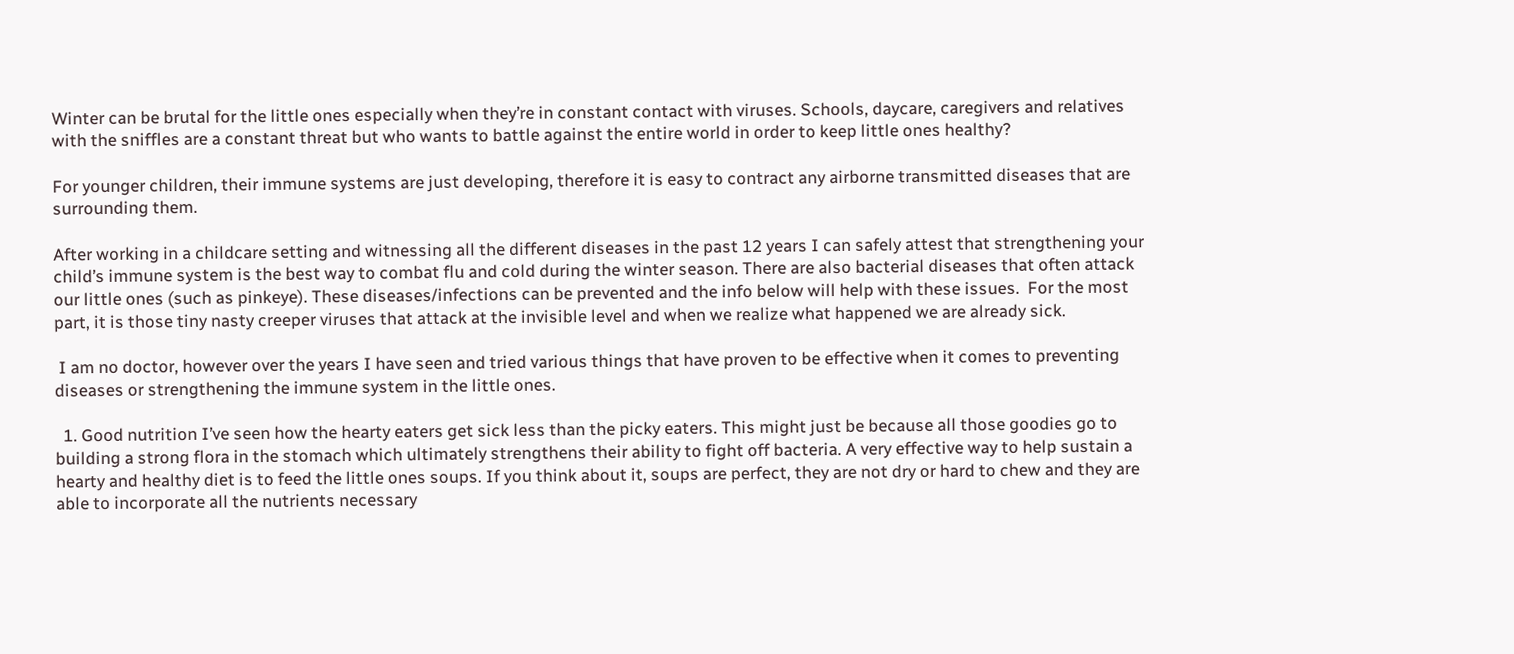Winter can be brutal for the little ones especially when they’re in constant contact with viruses. Schools, daycare, caregivers and relatives with the sniffles are a constant threat but who wants to battle against the entire world in order to keep little ones healthy?

For younger children, their immune systems are just developing, therefore it is easy to contract any airborne transmitted diseases that are surrounding them.

After working in a childcare setting and witnessing all the different diseases in the past 12 years I can safely attest that strengthening your child’s immune system is the best way to combat flu and cold during the winter season. There are also bacterial diseases that often attack our little ones (such as pinkeye). These diseases/infections can be prevented and the info below will help with these issues.  For the most part, it is those tiny nasty creeper viruses that attack at the invisible level and when we realize what happened we are already sick.

 I am no doctor, however over the years I have seen and tried various things that have proven to be effective when it comes to preventing diseases or strengthening the immune system in the little ones.

  1. Good nutrition I’ve seen how the hearty eaters get sick less than the picky eaters. This might just be because all those goodies go to building a strong flora in the stomach which ultimately strengthens their ability to fight off bacteria. A very effective way to help sustain a hearty and healthy diet is to feed the little ones soups. If you think about it, soups are perfect, they are not dry or hard to chew and they are able to incorporate all the nutrients necessary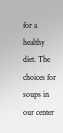for a healthy diet. The choices for soups in our center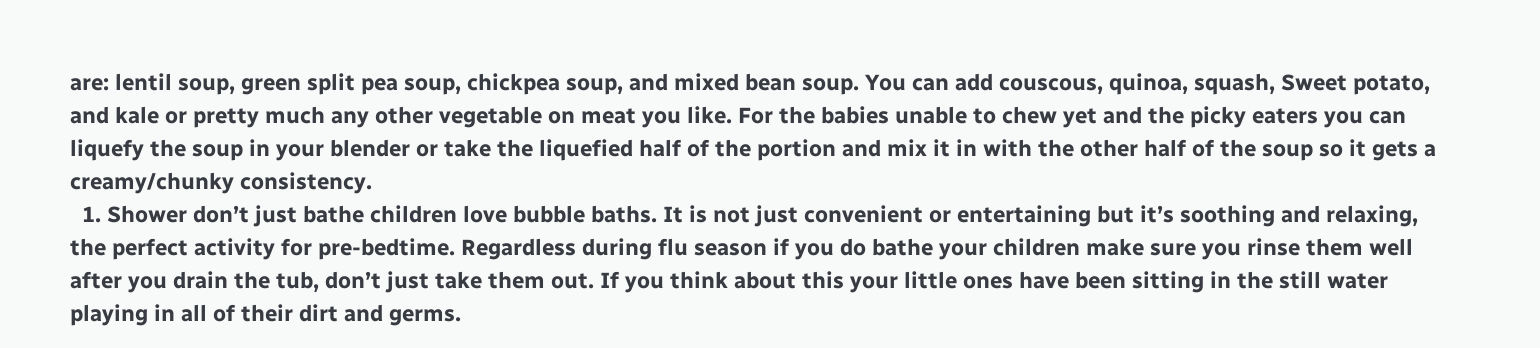are: lentil soup, green split pea soup, chickpea soup, and mixed bean soup. You can add couscous, quinoa, squash, Sweet potato, and kale or pretty much any other vegetable on meat you like. For the babies unable to chew yet and the picky eaters you can liquefy the soup in your blender or take the liquefied half of the portion and mix it in with the other half of the soup so it gets a creamy/chunky consistency.
  1. Shower don’t just bathe children love bubble baths. It is not just convenient or entertaining but it’s soothing and relaxing, the perfect activity for pre-bedtime. Regardless during flu season if you do bathe your children make sure you rinse them well after you drain the tub, don’t just take them out. If you think about this your little ones have been sitting in the still water playing in all of their dirt and germs.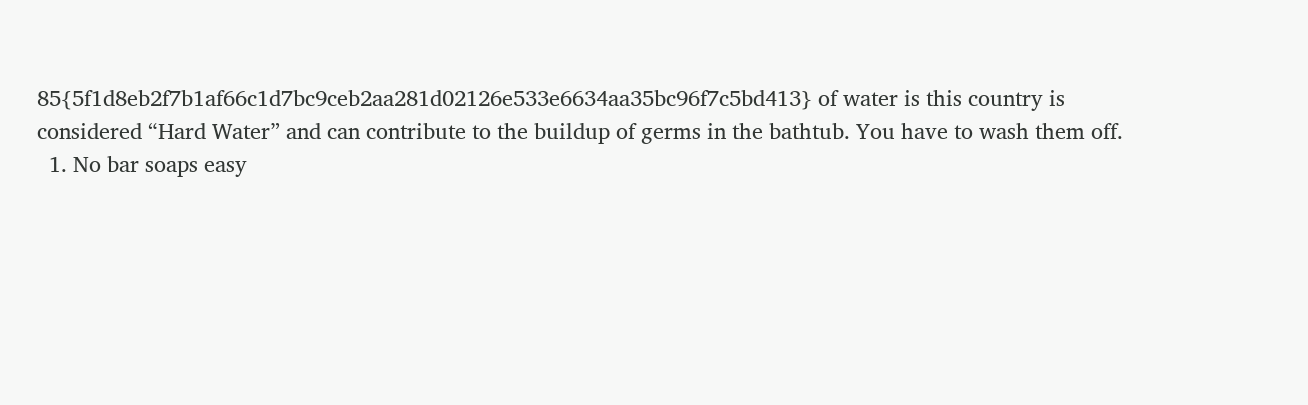85{5f1d8eb2f7b1af66c1d7bc9ceb2aa281d02126e533e6634aa35bc96f7c5bd413} of water is this country is considered “Hard Water” and can contribute to the buildup of germs in the bathtub. You have to wash them off.
  1. No bar soaps easy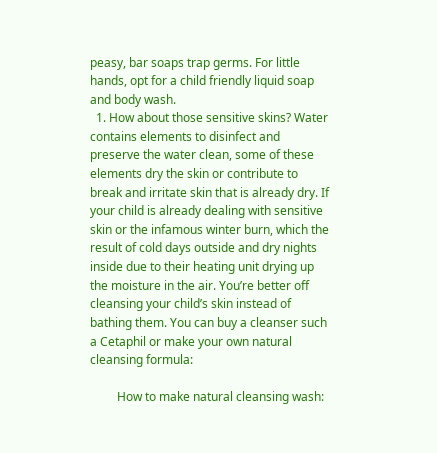peasy, bar soaps trap germs. For little hands, opt for a child friendly liquid soap and body wash.
  1. How about those sensitive skins? Water contains elements to disinfect and preserve the water clean, some of these elements dry the skin or contribute to break and irritate skin that is already dry. If your child is already dealing with sensitive skin or the infamous winter burn, which the result of cold days outside and dry nights inside due to their heating unit drying up the moisture in the air. You’re better off cleansing your child’s skin instead of bathing them. You can buy a cleanser such a Cetaphil or make your own natural cleansing formula:

         How to make natural cleansing wash: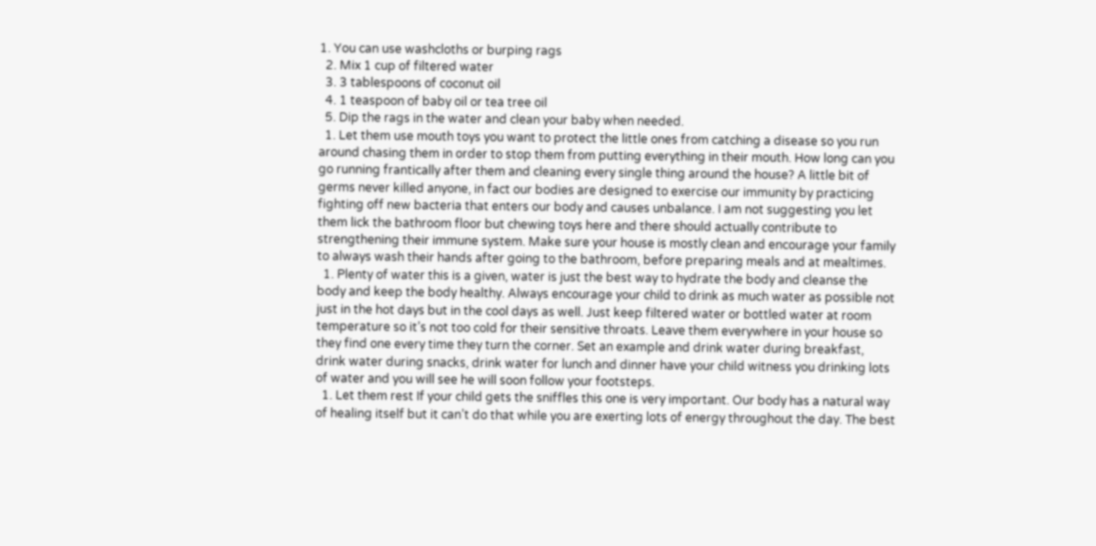1. You can use washcloths or burping rags
  2. Mix 1 cup of filtered water
  3. 3 tablespoons of coconut oil
  4. 1 teaspoon of baby oil or tea tree oil
  5. Dip the rags in the water and clean your baby when needed.
  1. Let them use mouth toys you want to protect the little ones from catching a disease so you run around chasing them in order to stop them from putting everything in their mouth. How long can you go running frantically after them and cleaning every single thing around the house? A little bit of germs never killed anyone, in fact our bodies are designed to exercise our immunity by practicing fighting off new bacteria that enters our body and causes unbalance. I am not suggesting you let them lick the bathroom floor but chewing toys here and there should actually contribute to strengthening their immune system. Make sure your house is mostly clean and encourage your family to always wash their hands after going to the bathroom, before preparing meals and at mealtimes.
  1. Plenty of water this is a given, water is just the best way to hydrate the body and cleanse the body and keep the body healthy. Always encourage your child to drink as much water as possible not just in the hot days but in the cool days as well. Just keep filtered water or bottled water at room temperature so it’s not too cold for their sensitive throats. Leave them everywhere in your house so they find one every time they turn the corner. Set an example and drink water during breakfast, drink water during snacks, drink water for lunch and dinner have your child witness you drinking lots of water and you will see he will soon follow your footsteps.
  1. Let them rest If your child gets the sniffles this one is very important. Our body has a natural way of healing itself but it can’t do that while you are exerting lots of energy throughout the day. The best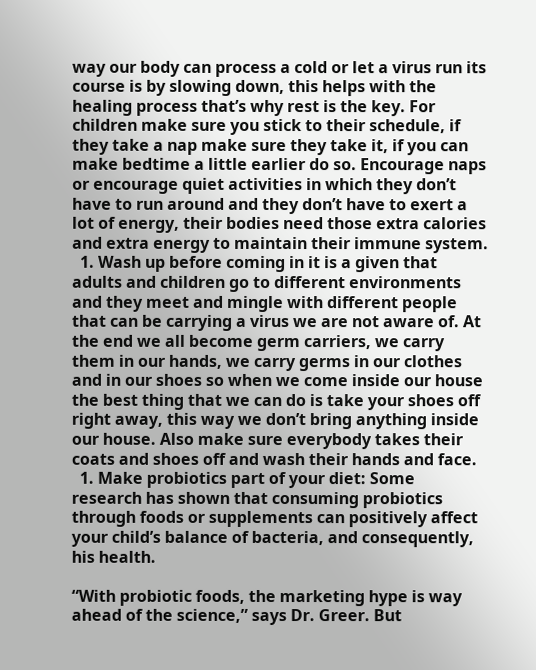way our body can process a cold or let a virus run its course is by slowing down, this helps with the healing process that’s why rest is the key. For children make sure you stick to their schedule, if they take a nap make sure they take it, if you can make bedtime a little earlier do so. Encourage naps or encourage quiet activities in which they don’t have to run around and they don’t have to exert a lot of energy, their bodies need those extra calories and extra energy to maintain their immune system.
  1. Wash up before coming in it is a given that adults and children go to different environments and they meet and mingle with different people that can be carrying a virus we are not aware of. At the end we all become germ carriers, we carry them in our hands, we carry germs in our clothes and in our shoes so when we come inside our house the best thing that we can do is take your shoes off right away, this way we don’t bring anything inside our house. Also make sure everybody takes their coats and shoes off and wash their hands and face.
  1. Make probiotics part of your diet: Some research has shown that consuming probiotics through foods or supplements can positively affect your child’s balance of bacteria, and consequently, his health.

“With probiotic foods, the marketing hype is way ahead of the science,” says Dr. Greer. But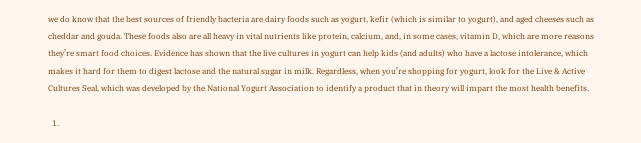we do know that the best sources of friendly bacteria are dairy foods such as yogurt, kefir (which is similar to yogurt), and aged cheeses such as cheddar and gouda. These foods also are all heavy in vital nutrients like protein, calcium, and, in some cases, vitamin D, which are more reasons they’re smart food choices. Evidence has shown that the live cultures in yogurt can help kids (and adults) who have a lactose intolerance, which makes it hard for them to digest lactose and the natural sugar in milk. Regardless, when you’re shopping for yogurt, look for the Live & Active Cultures Seal, which was developed by the National Yogurt Association to identify a product that in theory will impart the most health benefits.

  1.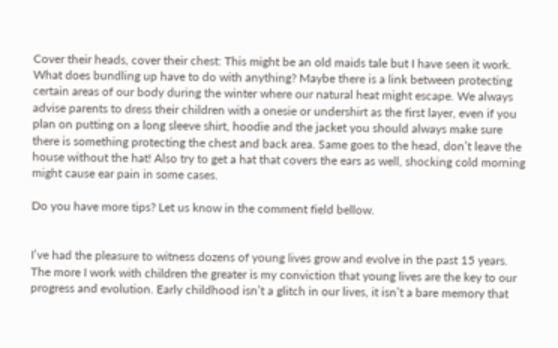Cover their heads, cover their chest: This might be an old maids tale but I have seen it work. What does bundling up have to do with anything? Maybe there is a link between protecting certain areas of our body during the winter where our natural heat might escape. We always advise parents to dress their children with a onesie or undershirt as the first layer, even if you plan on putting on a long sleeve shirt, hoodie and the jacket you should always make sure there is something protecting the chest and back area. Same goes to the head, don’t leave the house without the hat! Also try to get a hat that covers the ears as well, shocking cold morning might cause ear pain in some cases.

Do you have more tips? Let us know in the comment field bellow.


I’ve had the pleasure to witness dozens of young lives grow and evolve in the past 15 years. The more I work with children the greater is my conviction that young lives are the key to our progress and evolution. Early childhood isn’t a glitch in our lives, it isn’t a bare memory that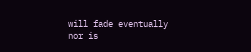will fade eventually nor is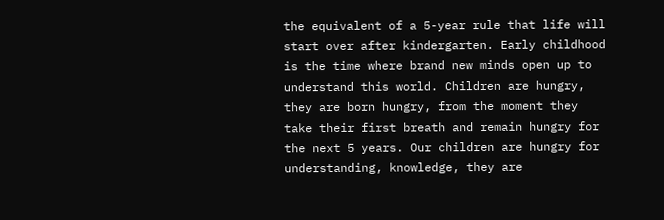the equivalent of a 5-year rule that life will start over after kindergarten. Early childhood is the time where brand new minds open up to understand this world. Children are hungry, they are born hungry, from the moment they take their first breath and remain hungry for the next 5 years. Our children are hungry for understanding, knowledge, they are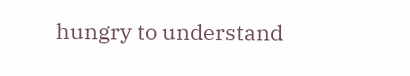hungry to understand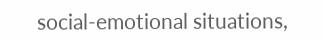social-emotional situations,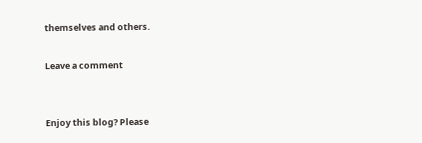themselves and others.

Leave a comment


Enjoy this blog? Please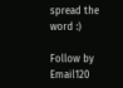spread the word :)

Follow by Email120